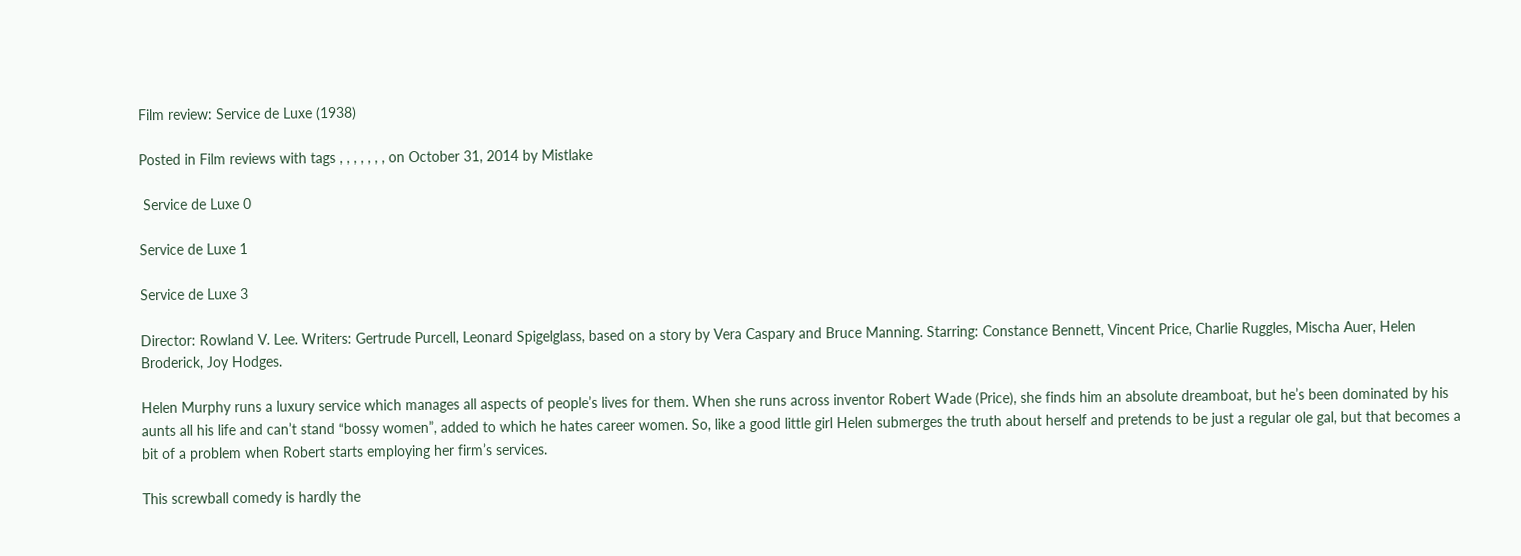Film review: Service de Luxe (1938)

Posted in Film reviews with tags , , , , , , , on October 31, 2014 by Mistlake

 Service de Luxe 0

Service de Luxe 1

Service de Luxe 3

Director: Rowland V. Lee. Writers: Gertrude Purcell, Leonard Spigelglass, based on a story by Vera Caspary and Bruce Manning. Starring: Constance Bennett, Vincent Price, Charlie Ruggles, Mischa Auer, Helen Broderick, Joy Hodges.

Helen Murphy runs a luxury service which manages all aspects of people’s lives for them. When she runs across inventor Robert Wade (Price), she finds him an absolute dreamboat, but he’s been dominated by his aunts all his life and can’t stand “bossy women”, added to which he hates career women. So, like a good little girl Helen submerges the truth about herself and pretends to be just a regular ole gal, but that becomes a bit of a problem when Robert starts employing her firm’s services.

This screwball comedy is hardly the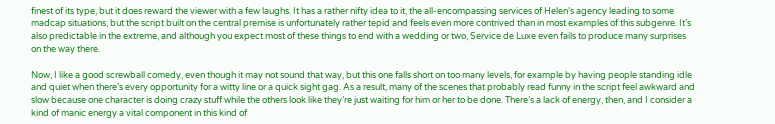finest of its type, but it does reward the viewer with a few laughs. It has a rather nifty idea to it, the all-encompassing services of Helen’s agency leading to some madcap situations, but the script built on the central premise is unfortunately rather tepid and feels even more contrived than in most examples of this subgenre. It’s also predictable in the extreme, and although you expect most of these things to end with a wedding or two, Service de Luxe even fails to produce many surprises on the way there.

Now, I like a good screwball comedy, even though it may not sound that way, but this one falls short on too many levels, for example by having people standing idle and quiet when there’s every opportunity for a witty line or a quick sight gag. As a result, many of the scenes that probably read funny in the script feel awkward and slow because one character is doing crazy stuff while the others look like they’re just waiting for him or her to be done. There’s a lack of energy, then, and I consider a kind of manic energy a vital component in this kind of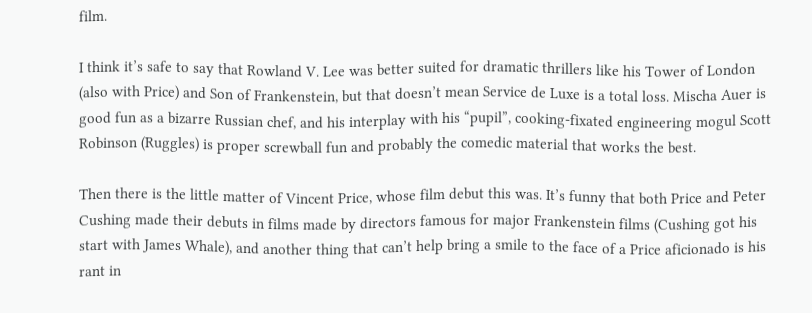film.

I think it’s safe to say that Rowland V. Lee was better suited for dramatic thrillers like his Tower of London (also with Price) and Son of Frankenstein, but that doesn’t mean Service de Luxe is a total loss. Mischa Auer is good fun as a bizarre Russian chef, and his interplay with his “pupil”, cooking-fixated engineering mogul Scott Robinson (Ruggles) is proper screwball fun and probably the comedic material that works the best.

Then there is the little matter of Vincent Price, whose film debut this was. It’s funny that both Price and Peter Cushing made their debuts in films made by directors famous for major Frankenstein films (Cushing got his start with James Whale), and another thing that can’t help bring a smile to the face of a Price aficionado is his rant in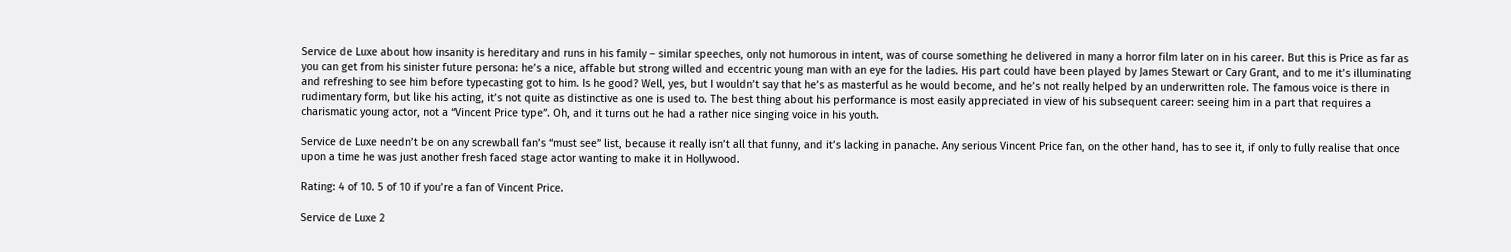Service de Luxe about how insanity is hereditary and runs in his family – similar speeches, only not humorous in intent, was of course something he delivered in many a horror film later on in his career. But this is Price as far as you can get from his sinister future persona: he’s a nice, affable but strong willed and eccentric young man with an eye for the ladies. His part could have been played by James Stewart or Cary Grant, and to me it’s illuminating and refreshing to see him before typecasting got to him. Is he good? Well, yes, but I wouldn’t say that he’s as masterful as he would become, and he’s not really helped by an underwritten role. The famous voice is there in rudimentary form, but like his acting, it’s not quite as distinctive as one is used to. The best thing about his performance is most easily appreciated in view of his subsequent career: seeing him in a part that requires a charismatic young actor, not a “Vincent Price type”. Oh, and it turns out he had a rather nice singing voice in his youth.

Service de Luxe needn’t be on any screwball fan’s “must see” list, because it really isn’t all that funny, and it’s lacking in panache. Any serious Vincent Price fan, on the other hand, has to see it, if only to fully realise that once upon a time he was just another fresh faced stage actor wanting to make it in Hollywood.

Rating: 4 of 10. 5 of 10 if you’re a fan of Vincent Price.

Service de Luxe 2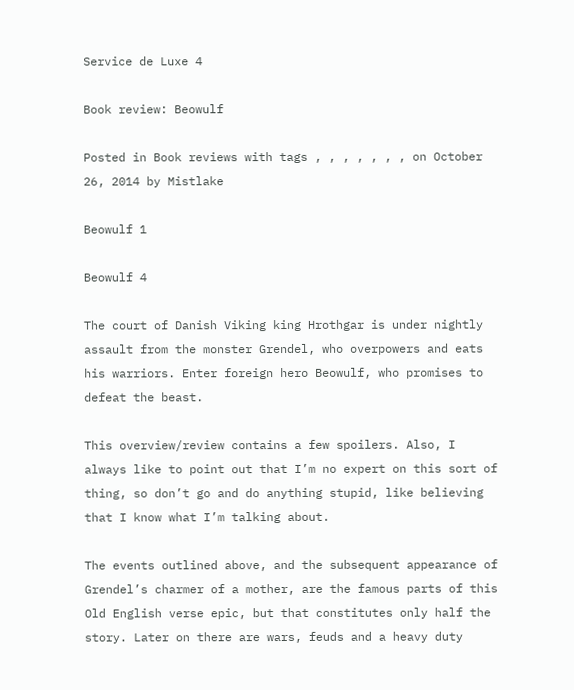Service de Luxe 4

Book review: Beowulf

Posted in Book reviews with tags , , , , , , , on October 26, 2014 by Mistlake

Beowulf 1

Beowulf 4

The court of Danish Viking king Hrothgar is under nightly assault from the monster Grendel, who overpowers and eats his warriors. Enter foreign hero Beowulf, who promises to defeat the beast.

This overview/review contains a few spoilers. Also, I always like to point out that I’m no expert on this sort of thing, so don’t go and do anything stupid, like believing that I know what I’m talking about.

The events outlined above, and the subsequent appearance of Grendel’s charmer of a mother, are the famous parts of this Old English verse epic, but that constitutes only half the story. Later on there are wars, feuds and a heavy duty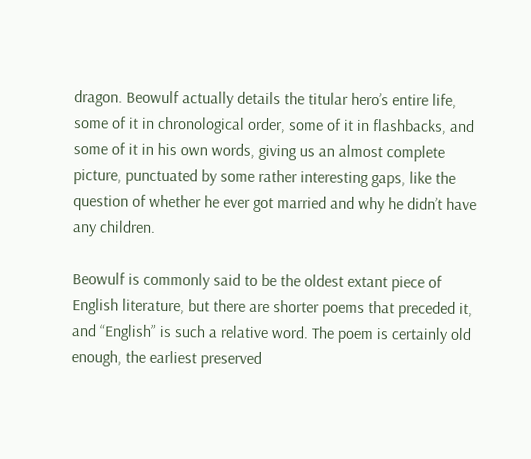dragon. Beowulf actually details the titular hero’s entire life, some of it in chronological order, some of it in flashbacks, and some of it in his own words, giving us an almost complete picture, punctuated by some rather interesting gaps, like the question of whether he ever got married and why he didn’t have any children.

Beowulf is commonly said to be the oldest extant piece of English literature, but there are shorter poems that preceded it, and “English” is such a relative word. The poem is certainly old enough, the earliest preserved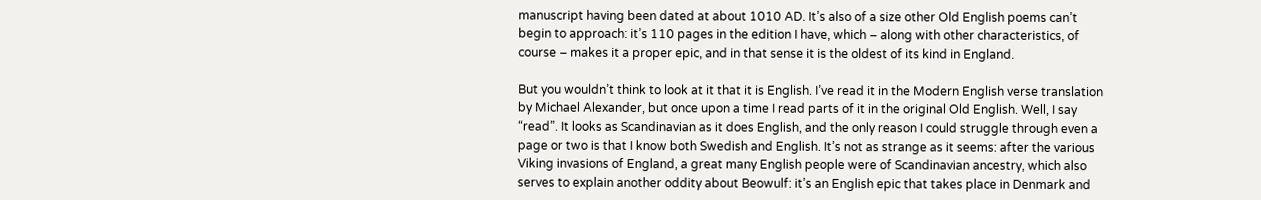manuscript having been dated at about 1010 AD. It’s also of a size other Old English poems can’t begin to approach: it’s 110 pages in the edition I have, which – along with other characteristics, of course – makes it a proper epic, and in that sense it is the oldest of its kind in England.

But you wouldn’t think to look at it that it is English. I’ve read it in the Modern English verse translation by Michael Alexander, but once upon a time I read parts of it in the original Old English. Well, I say “read”. It looks as Scandinavian as it does English, and the only reason I could struggle through even a page or two is that I know both Swedish and English. It’s not as strange as it seems: after the various Viking invasions of England, a great many English people were of Scandinavian ancestry, which also serves to explain another oddity about Beowulf: it’s an English epic that takes place in Denmark and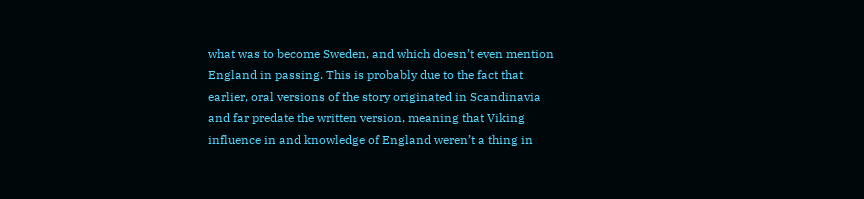what was to become Sweden, and which doesn’t even mention England in passing. This is probably due to the fact that earlier, oral versions of the story originated in Scandinavia and far predate the written version, meaning that Viking influence in and knowledge of England weren’t a thing in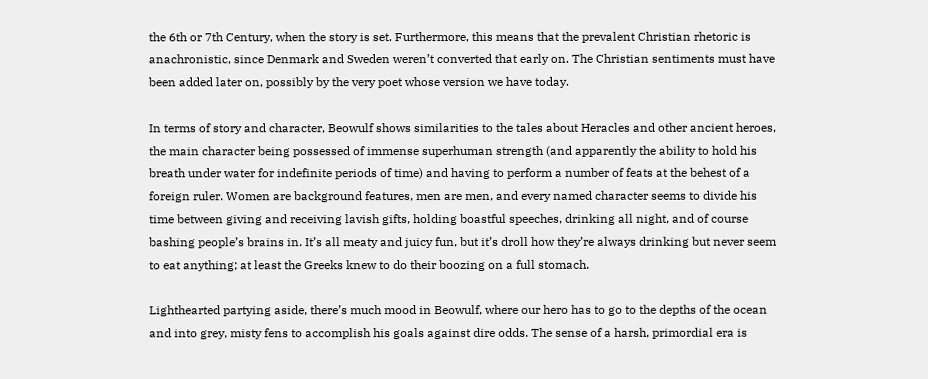the 6th or 7th Century, when the story is set. Furthermore, this means that the prevalent Christian rhetoric is anachronistic, since Denmark and Sweden weren’t converted that early on. The Christian sentiments must have been added later on, possibly by the very poet whose version we have today.

In terms of story and character, Beowulf shows similarities to the tales about Heracles and other ancient heroes, the main character being possessed of immense superhuman strength (and apparently the ability to hold his breath under water for indefinite periods of time) and having to perform a number of feats at the behest of a foreign ruler. Women are background features, men are men, and every named character seems to divide his time between giving and receiving lavish gifts, holding boastful speeches, drinking all night, and of course bashing people’s brains in. It’s all meaty and juicy fun, but it’s droll how they’re always drinking but never seem to eat anything; at least the Greeks knew to do their boozing on a full stomach.

Lighthearted partying aside, there’s much mood in Beowulf, where our hero has to go to the depths of the ocean and into grey, misty fens to accomplish his goals against dire odds. The sense of a harsh, primordial era is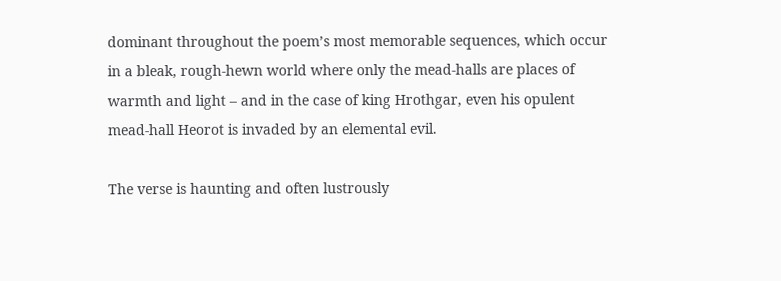dominant throughout the poem’s most memorable sequences, which occur in a bleak, rough-hewn world where only the mead-halls are places of warmth and light – and in the case of king Hrothgar, even his opulent mead-hall Heorot is invaded by an elemental evil.

The verse is haunting and often lustrously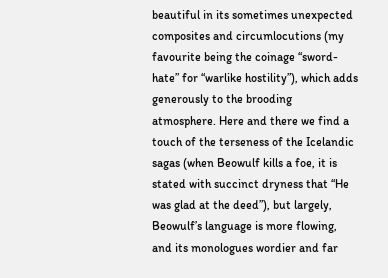beautiful in its sometimes unexpected composites and circumlocutions (my favourite being the coinage “sword-hate” for “warlike hostility”), which adds generously to the brooding atmosphere. Here and there we find a touch of the terseness of the Icelandic sagas (when Beowulf kills a foe, it is stated with succinct dryness that “He was glad at the deed”), but largely, Beowulf’s language is more flowing, and its monologues wordier and far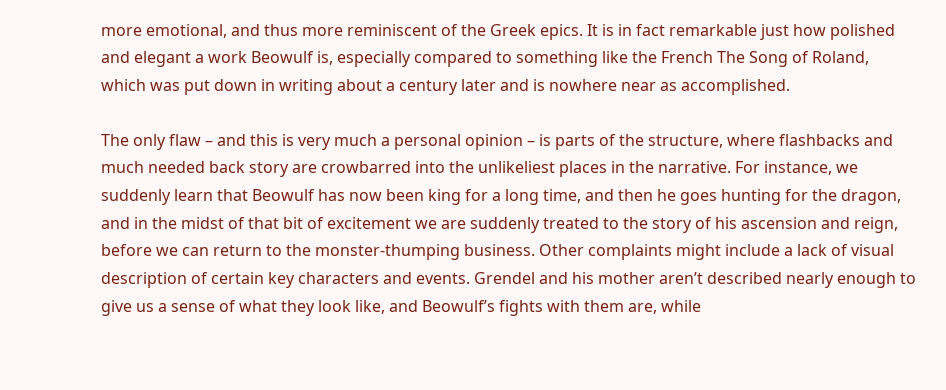more emotional, and thus more reminiscent of the Greek epics. It is in fact remarkable just how polished and elegant a work Beowulf is, especially compared to something like the French The Song of Roland, which was put down in writing about a century later and is nowhere near as accomplished.

The only flaw – and this is very much a personal opinion – is parts of the structure, where flashbacks and much needed back story are crowbarred into the unlikeliest places in the narrative. For instance, we suddenly learn that Beowulf has now been king for a long time, and then he goes hunting for the dragon, and in the midst of that bit of excitement we are suddenly treated to the story of his ascension and reign, before we can return to the monster-thumping business. Other complaints might include a lack of visual description of certain key characters and events. Grendel and his mother aren’t described nearly enough to give us a sense of what they look like, and Beowulf’s fights with them are, while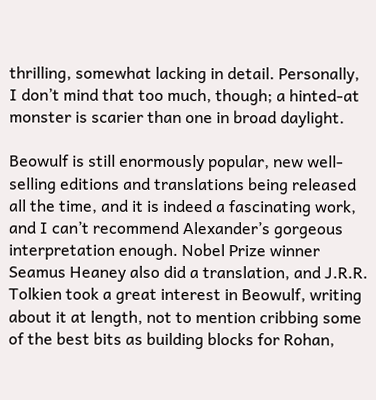thrilling, somewhat lacking in detail. Personally, I don’t mind that too much, though; a hinted-at monster is scarier than one in broad daylight.

Beowulf is still enormously popular, new well-selling editions and translations being released all the time, and it is indeed a fascinating work, and I can’t recommend Alexander’s gorgeous interpretation enough. Nobel Prize winner Seamus Heaney also did a translation, and J.R.R. Tolkien took a great interest in Beowulf, writing about it at length, not to mention cribbing some of the best bits as building blocks for Rohan,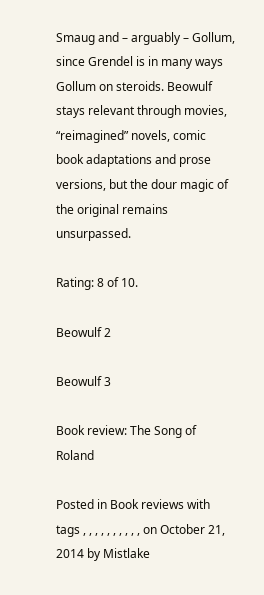Smaug and – arguably – Gollum, since Grendel is in many ways Gollum on steroids. Beowulf stays relevant through movies, “reimagined” novels, comic book adaptations and prose versions, but the dour magic of the original remains unsurpassed.

Rating: 8 of 10.

Beowulf 2

Beowulf 3

Book review: The Song of Roland

Posted in Book reviews with tags , , , , , , , , , , on October 21, 2014 by Mistlake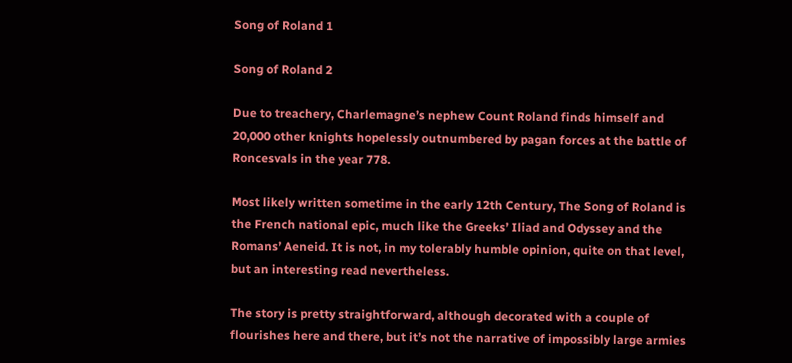Song of Roland 1

Song of Roland 2

Due to treachery, Charlemagne’s nephew Count Roland finds himself and 20,000 other knights hopelessly outnumbered by pagan forces at the battle of Roncesvals in the year 778.

Most likely written sometime in the early 12th Century, The Song of Roland is the French national epic, much like the Greeks’ Iliad and Odyssey and the Romans’ Aeneid. It is not, in my tolerably humble opinion, quite on that level, but an interesting read nevertheless.

The story is pretty straightforward, although decorated with a couple of flourishes here and there, but it’s not the narrative of impossibly large armies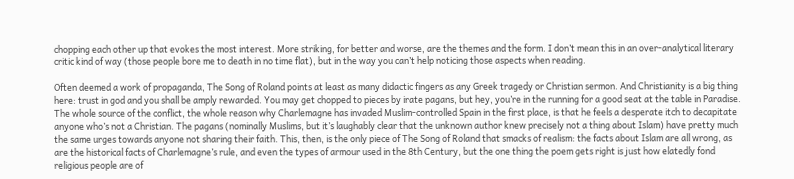chopping each other up that evokes the most interest. More striking, for better and worse, are the themes and the form. I don’t mean this in an over-analytical literary critic kind of way (those people bore me to death in no time flat), but in the way you can’t help noticing those aspects when reading.

Often deemed a work of propaganda, The Song of Roland points at least as many didactic fingers as any Greek tragedy or Christian sermon. And Christianity is a big thing here: trust in god and you shall be amply rewarded. You may get chopped to pieces by irate pagans, but hey, you’re in the running for a good seat at the table in Paradise. The whole source of the conflict, the whole reason why Charlemagne has invaded Muslim-controlled Spain in the first place, is that he feels a desperate itch to decapitate anyone who’s not a Christian. The pagans (nominally Muslims, but it’s laughably clear that the unknown author knew precisely not a thing about Islam) have pretty much the same urges towards anyone not sharing their faith. This, then, is the only piece of The Song of Roland that smacks of realism: the facts about Islam are all wrong, as are the historical facts of Charlemagne’s rule, and even the types of armour used in the 8th Century, but the one thing the poem gets right is just how elatedly fond religious people are of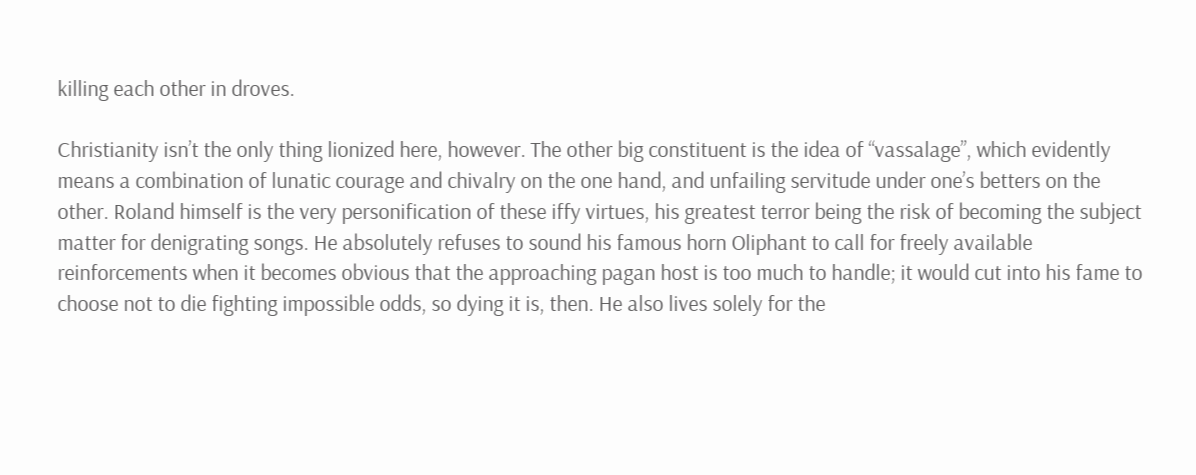killing each other in droves.

Christianity isn’t the only thing lionized here, however. The other big constituent is the idea of “vassalage”, which evidently means a combination of lunatic courage and chivalry on the one hand, and unfailing servitude under one’s betters on the other. Roland himself is the very personification of these iffy virtues, his greatest terror being the risk of becoming the subject matter for denigrating songs. He absolutely refuses to sound his famous horn Oliphant to call for freely available reinforcements when it becomes obvious that the approaching pagan host is too much to handle; it would cut into his fame to choose not to die fighting impossible odds, so dying it is, then. He also lives solely for the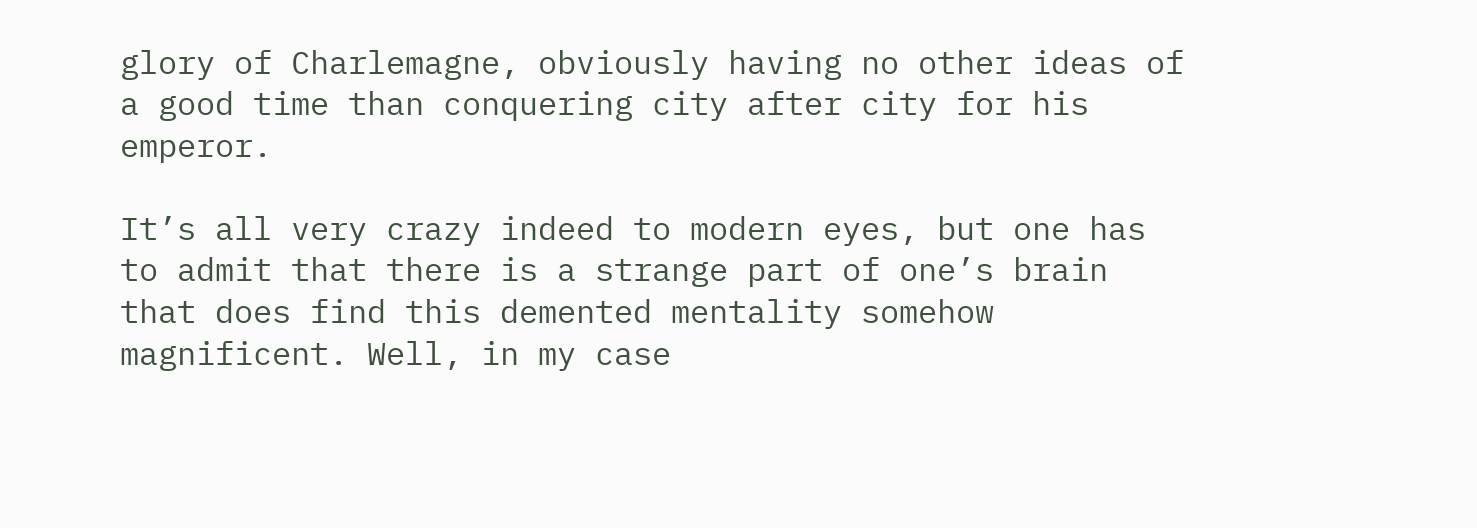glory of Charlemagne, obviously having no other ideas of a good time than conquering city after city for his emperor.

It’s all very crazy indeed to modern eyes, but one has to admit that there is a strange part of one’s brain that does find this demented mentality somehow magnificent. Well, in my case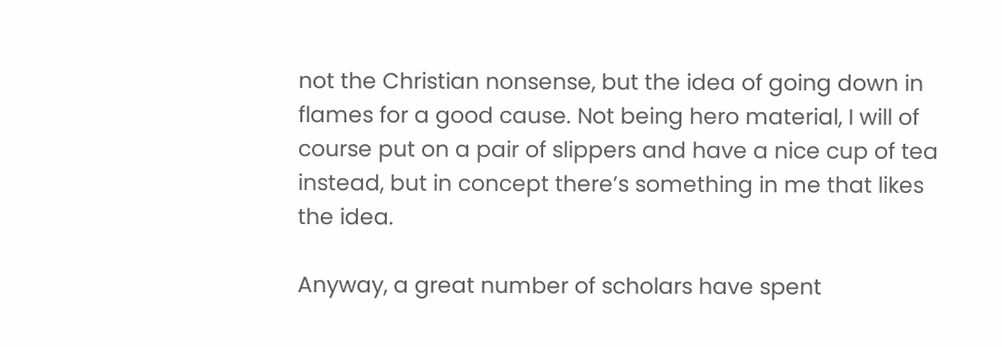not the Christian nonsense, but the idea of going down in flames for a good cause. Not being hero material, I will of course put on a pair of slippers and have a nice cup of tea instead, but in concept there’s something in me that likes the idea.

Anyway, a great number of scholars have spent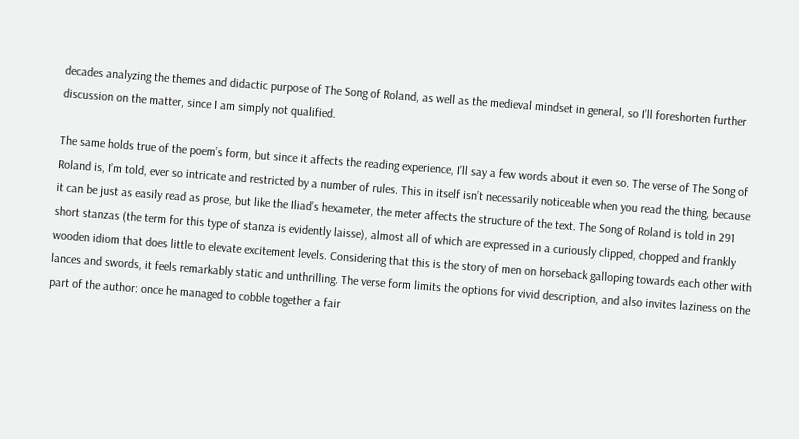decades analyzing the themes and didactic purpose of The Song of Roland, as well as the medieval mindset in general, so I’ll foreshorten further discussion on the matter, since I am simply not qualified.

The same holds true of the poem’s form, but since it affects the reading experience, I’ll say a few words about it even so. The verse of The Song of Roland is, I’m told, ever so intricate and restricted by a number of rules. This in itself isn’t necessarily noticeable when you read the thing, because it can be just as easily read as prose, but like the Iliad’s hexameter, the meter affects the structure of the text. The Song of Roland is told in 291 short stanzas (the term for this type of stanza is evidently laisse), almost all of which are expressed in a curiously clipped, chopped and frankly wooden idiom that does little to elevate excitement levels. Considering that this is the story of men on horseback galloping towards each other with lances and swords, it feels remarkably static and unthrilling. The verse form limits the options for vivid description, and also invites laziness on the part of the author: once he managed to cobble together a fair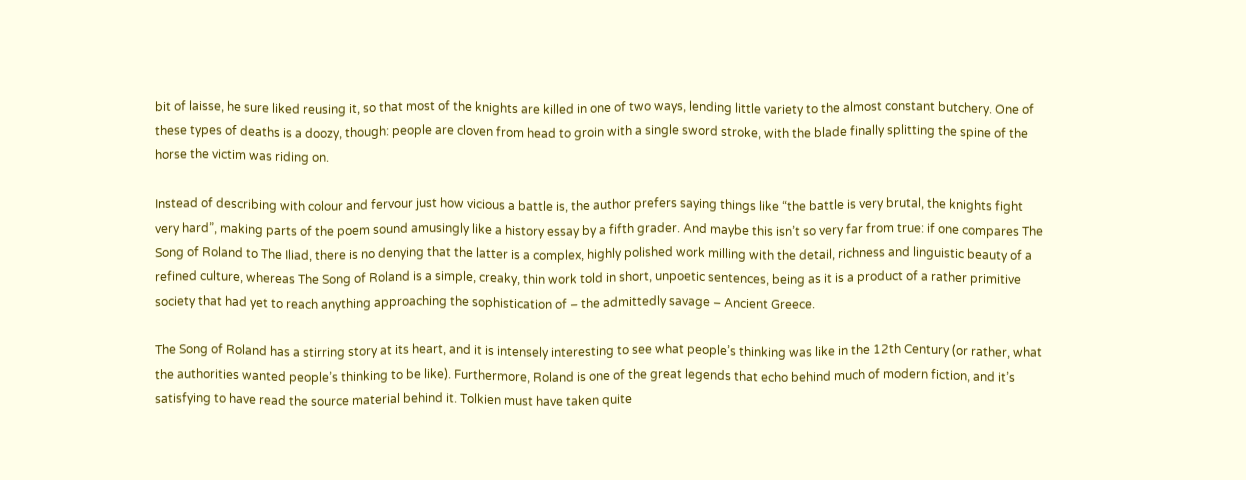bit of laisse, he sure liked reusing it, so that most of the knights are killed in one of two ways, lending little variety to the almost constant butchery. One of these types of deaths is a doozy, though: people are cloven from head to groin with a single sword stroke, with the blade finally splitting the spine of the horse the victim was riding on.

Instead of describing with colour and fervour just how vicious a battle is, the author prefers saying things like “the battle is very brutal, the knights fight very hard”, making parts of the poem sound amusingly like a history essay by a fifth grader. And maybe this isn’t so very far from true: if one compares The Song of Roland to The Iliad, there is no denying that the latter is a complex, highly polished work milling with the detail, richness and linguistic beauty of a refined culture, whereas The Song of Roland is a simple, creaky, thin work told in short, unpoetic sentences, being as it is a product of a rather primitive society that had yet to reach anything approaching the sophistication of – the admittedly savage – Ancient Greece.

The Song of Roland has a stirring story at its heart, and it is intensely interesting to see what people’s thinking was like in the 12th Century (or rather, what the authorities wanted people’s thinking to be like). Furthermore, Roland is one of the great legends that echo behind much of modern fiction, and it’s satisfying to have read the source material behind it. Tolkien must have taken quite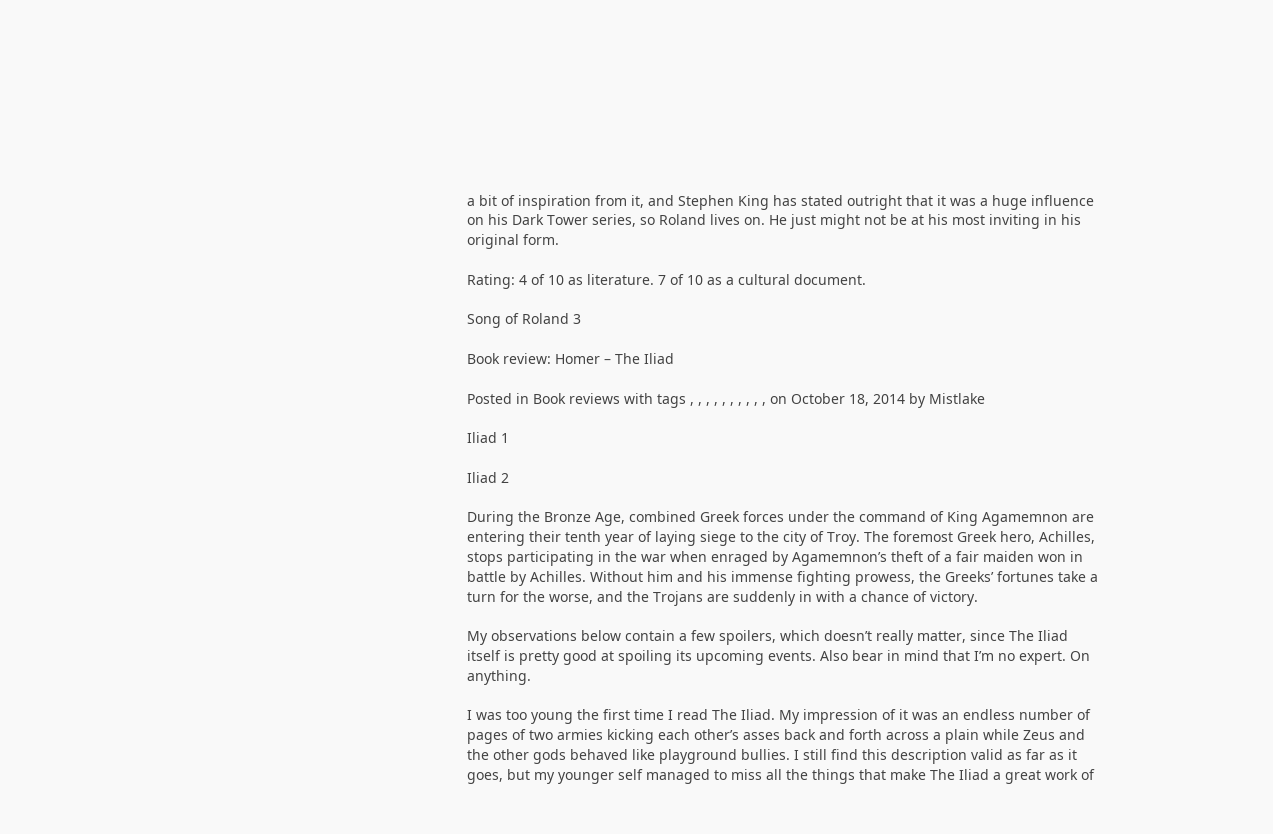a bit of inspiration from it, and Stephen King has stated outright that it was a huge influence on his Dark Tower series, so Roland lives on. He just might not be at his most inviting in his original form.

Rating: 4 of 10 as literature. 7 of 10 as a cultural document.

Song of Roland 3

Book review: Homer – The Iliad

Posted in Book reviews with tags , , , , , , , , , , on October 18, 2014 by Mistlake

Iliad 1

Iliad 2

During the Bronze Age, combined Greek forces under the command of King Agamemnon are entering their tenth year of laying siege to the city of Troy. The foremost Greek hero, Achilles, stops participating in the war when enraged by Agamemnon’s theft of a fair maiden won in battle by Achilles. Without him and his immense fighting prowess, the Greeks’ fortunes take a turn for the worse, and the Trojans are suddenly in with a chance of victory.

My observations below contain a few spoilers, which doesn’t really matter, since The Iliad itself is pretty good at spoiling its upcoming events. Also bear in mind that I’m no expert. On anything.

I was too young the first time I read The Iliad. My impression of it was an endless number of pages of two armies kicking each other’s asses back and forth across a plain while Zeus and the other gods behaved like playground bullies. I still find this description valid as far as it goes, but my younger self managed to miss all the things that make The Iliad a great work of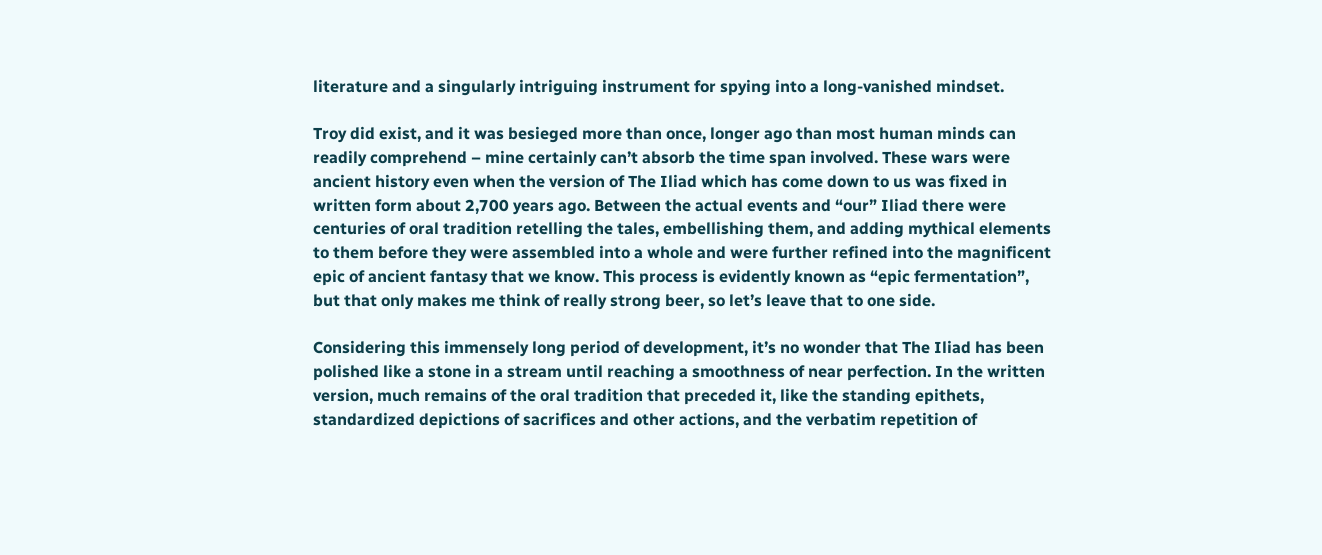literature and a singularly intriguing instrument for spying into a long-vanished mindset.

Troy did exist, and it was besieged more than once, longer ago than most human minds can readily comprehend – mine certainly can’t absorb the time span involved. These wars were ancient history even when the version of The Iliad which has come down to us was fixed in written form about 2,700 years ago. Between the actual events and “our” Iliad there were centuries of oral tradition retelling the tales, embellishing them, and adding mythical elements to them before they were assembled into a whole and were further refined into the magnificent epic of ancient fantasy that we know. This process is evidently known as “epic fermentation”, but that only makes me think of really strong beer, so let’s leave that to one side.

Considering this immensely long period of development, it’s no wonder that The Iliad has been polished like a stone in a stream until reaching a smoothness of near perfection. In the written version, much remains of the oral tradition that preceded it, like the standing epithets, standardized depictions of sacrifices and other actions, and the verbatim repetition of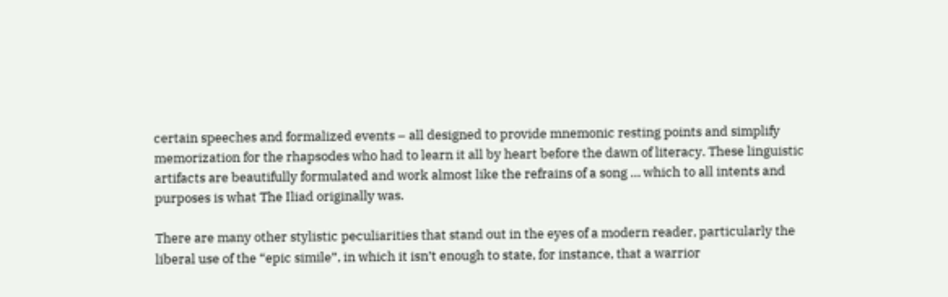certain speeches and formalized events – all designed to provide mnemonic resting points and simplify memorization for the rhapsodes who had to learn it all by heart before the dawn of literacy. These linguistic artifacts are beautifully formulated and work almost like the refrains of a song … which to all intents and purposes is what The Iliad originally was.

There are many other stylistic peculiarities that stand out in the eyes of a modern reader, particularly the liberal use of the “epic simile”, in which it isn’t enough to state, for instance, that a warrior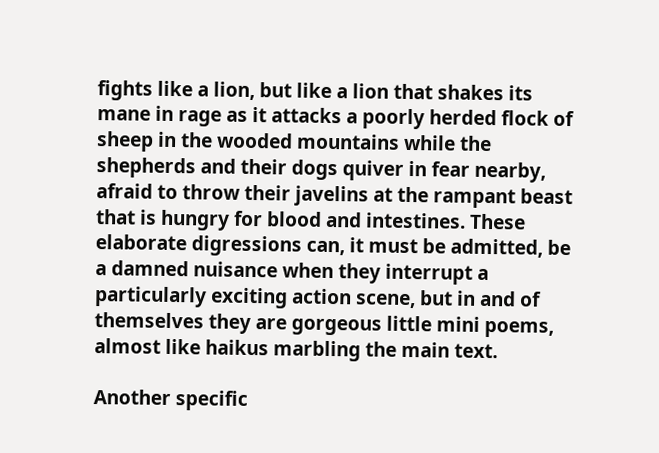fights like a lion, but like a lion that shakes its mane in rage as it attacks a poorly herded flock of sheep in the wooded mountains while the shepherds and their dogs quiver in fear nearby, afraid to throw their javelins at the rampant beast that is hungry for blood and intestines. These elaborate digressions can, it must be admitted, be a damned nuisance when they interrupt a particularly exciting action scene, but in and of themselves they are gorgeous little mini poems, almost like haikus marbling the main text.

Another specific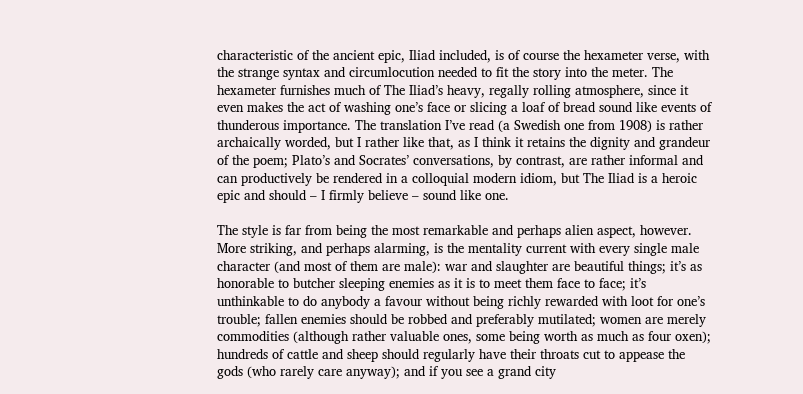characteristic of the ancient epic, Iliad included, is of course the hexameter verse, with the strange syntax and circumlocution needed to fit the story into the meter. The hexameter furnishes much of The Iliad’s heavy, regally rolling atmosphere, since it even makes the act of washing one’s face or slicing a loaf of bread sound like events of thunderous importance. The translation I’ve read (a Swedish one from 1908) is rather archaically worded, but I rather like that, as I think it retains the dignity and grandeur of the poem; Plato’s and Socrates’ conversations, by contrast, are rather informal and can productively be rendered in a colloquial modern idiom, but The Iliad is a heroic epic and should – I firmly believe – sound like one.

The style is far from being the most remarkable and perhaps alien aspect, however. More striking, and perhaps alarming, is the mentality current with every single male character (and most of them are male): war and slaughter are beautiful things; it’s as honorable to butcher sleeping enemies as it is to meet them face to face; it’s unthinkable to do anybody a favour without being richly rewarded with loot for one’s trouble; fallen enemies should be robbed and preferably mutilated; women are merely commodities (although rather valuable ones, some being worth as much as four oxen); hundreds of cattle and sheep should regularly have their throats cut to appease the gods (who rarely care anyway); and if you see a grand city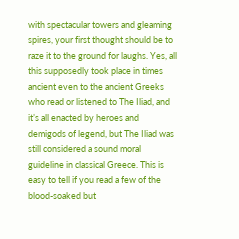with spectacular towers and gleaming spires, your first thought should be to raze it to the ground for laughs. Yes, all this supposedly took place in times ancient even to the ancient Greeks who read or listened to The Iliad, and it’s all enacted by heroes and demigods of legend, but The Iliad was still considered a sound moral guideline in classical Greece. This is easy to tell if you read a few of the blood-soaked but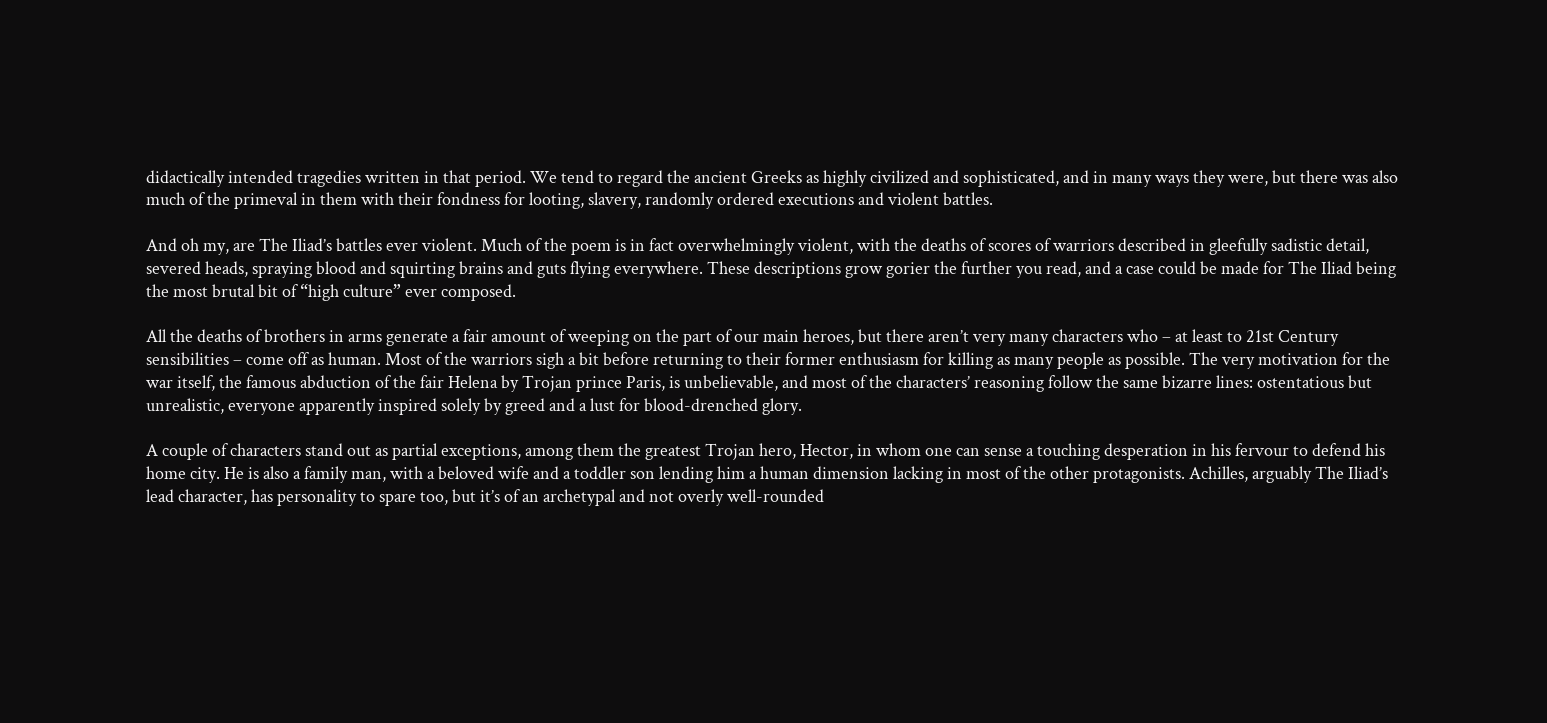didactically intended tragedies written in that period. We tend to regard the ancient Greeks as highly civilized and sophisticated, and in many ways they were, but there was also much of the primeval in them with their fondness for looting, slavery, randomly ordered executions and violent battles.

And oh my, are The Iliad’s battles ever violent. Much of the poem is in fact overwhelmingly violent, with the deaths of scores of warriors described in gleefully sadistic detail, severed heads, spraying blood and squirting brains and guts flying everywhere. These descriptions grow gorier the further you read, and a case could be made for The Iliad being the most brutal bit of “high culture” ever composed.

All the deaths of brothers in arms generate a fair amount of weeping on the part of our main heroes, but there aren’t very many characters who – at least to 21st Century sensibilities – come off as human. Most of the warriors sigh a bit before returning to their former enthusiasm for killing as many people as possible. The very motivation for the war itself, the famous abduction of the fair Helena by Trojan prince Paris, is unbelievable, and most of the characters’ reasoning follow the same bizarre lines: ostentatious but unrealistic, everyone apparently inspired solely by greed and a lust for blood-drenched glory.

A couple of characters stand out as partial exceptions, among them the greatest Trojan hero, Hector, in whom one can sense a touching desperation in his fervour to defend his home city. He is also a family man, with a beloved wife and a toddler son lending him a human dimension lacking in most of the other protagonists. Achilles, arguably The Iliad’s lead character, has personality to spare too, but it’s of an archetypal and not overly well-rounded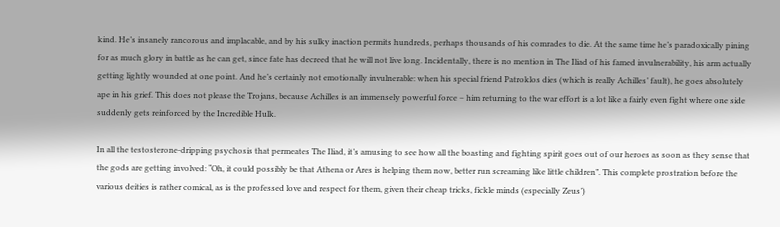kind. He’s insanely rancorous and implacable, and by his sulky inaction permits hundreds, perhaps thousands of his comrades to die. At the same time he’s paradoxically pining for as much glory in battle as he can get, since fate has decreed that he will not live long. Incidentally, there is no mention in The Iliad of his famed invulnerability, his arm actually getting lightly wounded at one point. And he’s certainly not emotionally invulnerable: when his special friend Patroklos dies (which is really Achilles’ fault), he goes absolutely ape in his grief. This does not please the Trojans, because Achilles is an immensely powerful force – him returning to the war effort is a lot like a fairly even fight where one side suddenly gets reinforced by the Incredible Hulk.

In all the testosterone-dripping psychosis that permeates The Iliad, it’s amusing to see how all the boasting and fighting spirit goes out of our heroes as soon as they sense that the gods are getting involved: “Oh, it could possibly be that Athena or Ares is helping them now, better run screaming like little children”. This complete prostration before the various deities is rather comical, as is the professed love and respect for them, given their cheap tricks, fickle minds (especially Zeus’)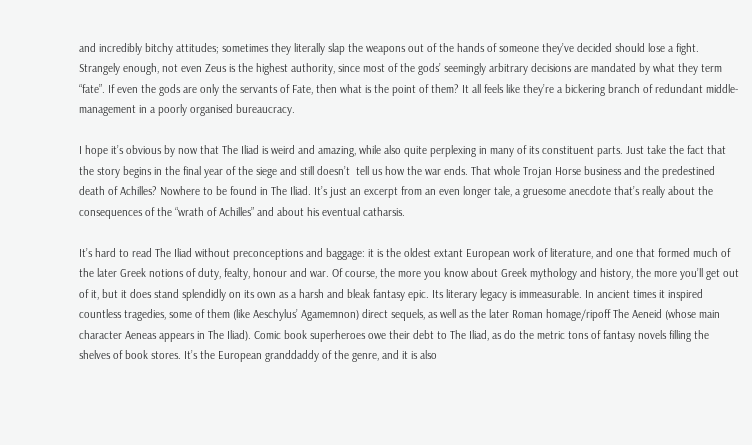and incredibly bitchy attitudes; sometimes they literally slap the weapons out of the hands of someone they’ve decided should lose a fight. Strangely enough, not even Zeus is the highest authority, since most of the gods’ seemingly arbitrary decisions are mandated by what they term “fate”. If even the gods are only the servants of Fate, then what is the point of them? It all feels like they’re a bickering branch of redundant middle-management in a poorly organised bureaucracy.

I hope it’s obvious by now that The Iliad is weird and amazing, while also quite perplexing in many of its constituent parts. Just take the fact that the story begins in the final year of the siege and still doesn’t  tell us how the war ends. That whole Trojan Horse business and the predestined death of Achilles? Nowhere to be found in The Iliad. It’s just an excerpt from an even longer tale, a gruesome anecdote that’s really about the consequences of the “wrath of Achilles” and about his eventual catharsis.

It’s hard to read The Iliad without preconceptions and baggage: it is the oldest extant European work of literature, and one that formed much of the later Greek notions of duty, fealty, honour and war. Of course, the more you know about Greek mythology and history, the more you’ll get out of it, but it does stand splendidly on its own as a harsh and bleak fantasy epic. Its literary legacy is immeasurable. In ancient times it inspired countless tragedies, some of them (like Aeschylus’ Agamemnon) direct sequels, as well as the later Roman homage/ripoff The Aeneid (whose main character Aeneas appears in The Iliad). Comic book superheroes owe their debt to The Iliad, as do the metric tons of fantasy novels filling the shelves of book stores. It’s the European granddaddy of the genre, and it is also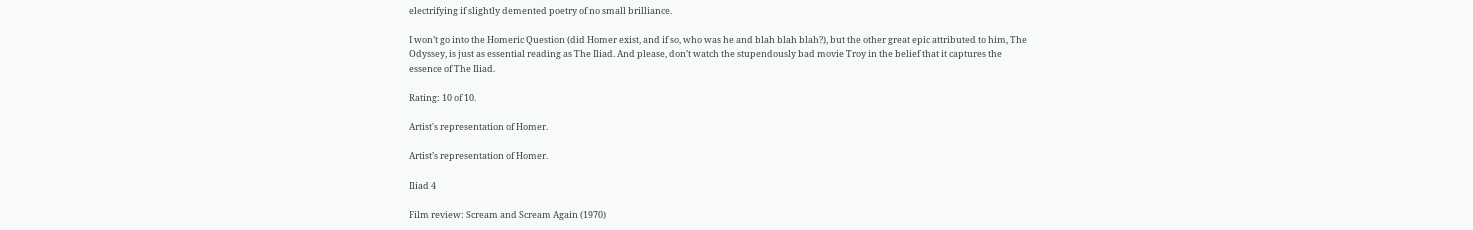electrifying if slightly demented poetry of no small brilliance.

I won’t go into the Homeric Question (did Homer exist, and if so, who was he and blah blah blah?), but the other great epic attributed to him, The Odyssey, is just as essential reading as The Iliad. And please, don’t watch the stupendously bad movie Troy in the belief that it captures the essence of The Iliad.

Rating: 10 of 10.

Artist's representation of Homer.

Artist’s representation of Homer.

Iliad 4

Film review: Scream and Scream Again (1970)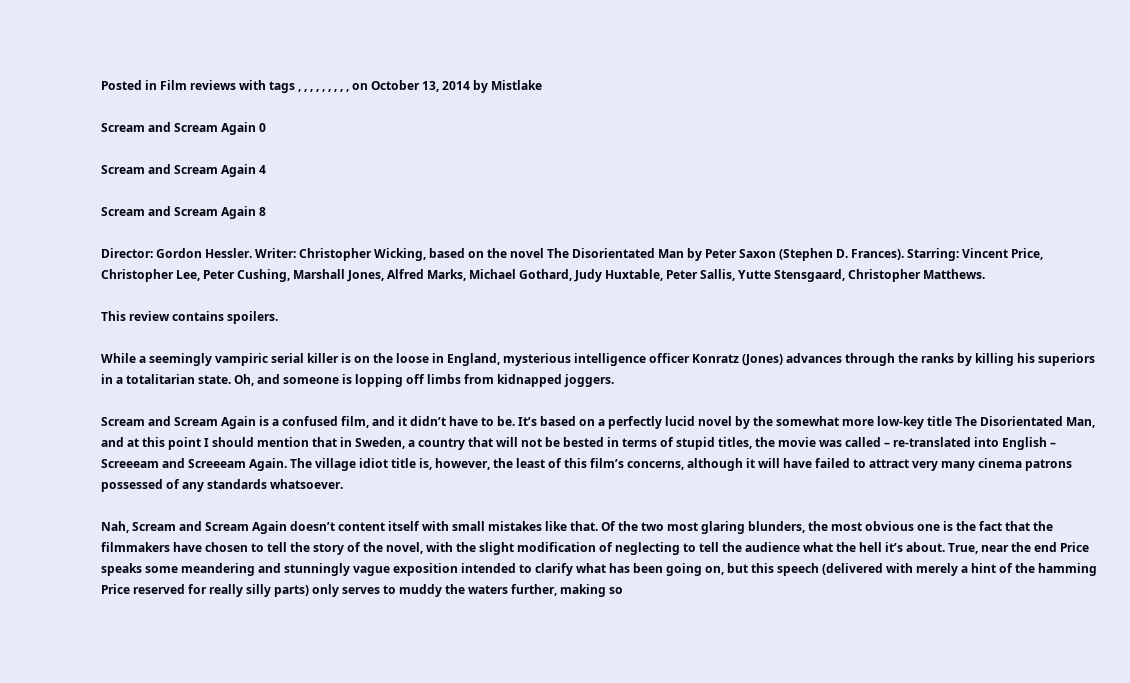Posted in Film reviews with tags , , , , , , , , , on October 13, 2014 by Mistlake

Scream and Scream Again 0

Scream and Scream Again 4

Scream and Scream Again 8

Director: Gordon Hessler. Writer: Christopher Wicking, based on the novel The Disorientated Man by Peter Saxon (Stephen D. Frances). Starring: Vincent Price, Christopher Lee, Peter Cushing, Marshall Jones, Alfred Marks, Michael Gothard, Judy Huxtable, Peter Sallis, Yutte Stensgaard, Christopher Matthews.

This review contains spoilers.

While a seemingly vampiric serial killer is on the loose in England, mysterious intelligence officer Konratz (Jones) advances through the ranks by killing his superiors in a totalitarian state. Oh, and someone is lopping off limbs from kidnapped joggers.

Scream and Scream Again is a confused film, and it didn’t have to be. It’s based on a perfectly lucid novel by the somewhat more low-key title The Disorientated Man, and at this point I should mention that in Sweden, a country that will not be bested in terms of stupid titles, the movie was called – re-translated into English – Screeeam and Screeeam Again. The village idiot title is, however, the least of this film’s concerns, although it will have failed to attract very many cinema patrons possessed of any standards whatsoever.

Nah, Scream and Scream Again doesn’t content itself with small mistakes like that. Of the two most glaring blunders, the most obvious one is the fact that the filmmakers have chosen to tell the story of the novel, with the slight modification of neglecting to tell the audience what the hell it’s about. True, near the end Price speaks some meandering and stunningly vague exposition intended to clarify what has been going on, but this speech (delivered with merely a hint of the hamming Price reserved for really silly parts) only serves to muddy the waters further, making so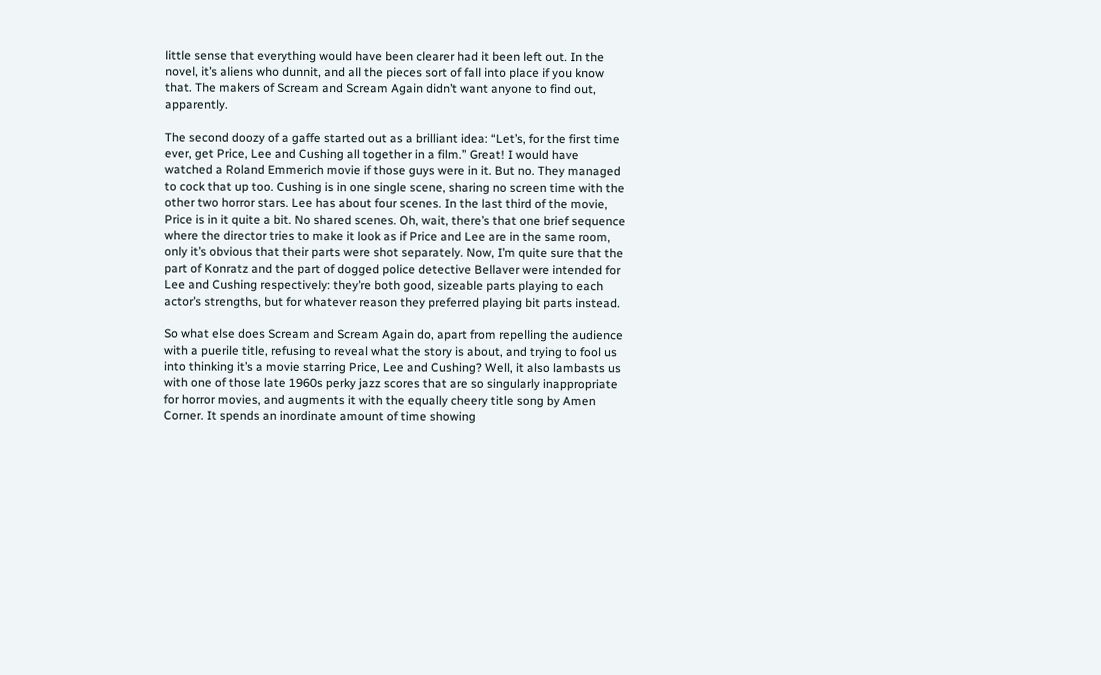little sense that everything would have been clearer had it been left out. In the novel, it’s aliens who dunnit, and all the pieces sort of fall into place if you know that. The makers of Scream and Scream Again didn’t want anyone to find out, apparently.

The second doozy of a gaffe started out as a brilliant idea: “Let’s, for the first time ever, get Price, Lee and Cushing all together in a film.” Great! I would have watched a Roland Emmerich movie if those guys were in it. But no. They managed to cock that up too. Cushing is in one single scene, sharing no screen time with the other two horror stars. Lee has about four scenes. In the last third of the movie, Price is in it quite a bit. No shared scenes. Oh, wait, there’s that one brief sequence where the director tries to make it look as if Price and Lee are in the same room, only it’s obvious that their parts were shot separately. Now, I’m quite sure that the part of Konratz and the part of dogged police detective Bellaver were intended for Lee and Cushing respectively: they’re both good, sizeable parts playing to each actor’s strengths, but for whatever reason they preferred playing bit parts instead.

So what else does Scream and Scream Again do, apart from repelling the audience with a puerile title, refusing to reveal what the story is about, and trying to fool us into thinking it’s a movie starring Price, Lee and Cushing? Well, it also lambasts us with one of those late 1960s perky jazz scores that are so singularly inappropriate for horror movies, and augments it with the equally cheery title song by Amen Corner. It spends an inordinate amount of time showing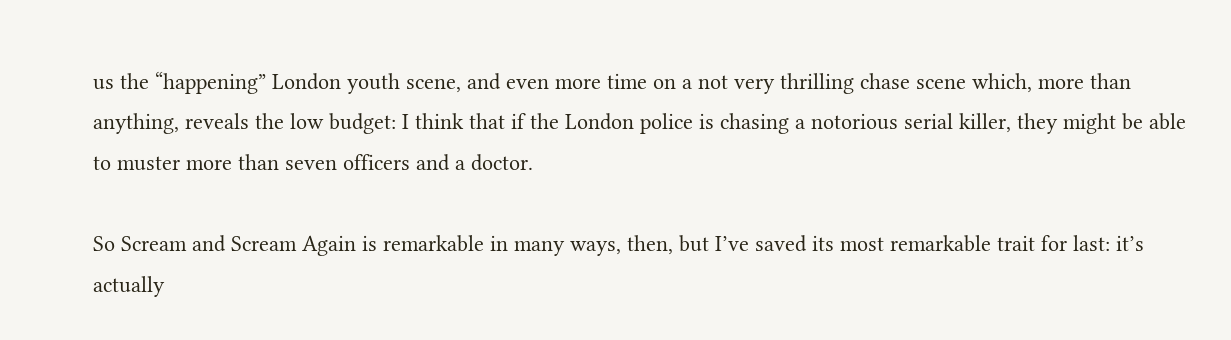us the “happening” London youth scene, and even more time on a not very thrilling chase scene which, more than anything, reveals the low budget: I think that if the London police is chasing a notorious serial killer, they might be able to muster more than seven officers and a doctor.

So Scream and Scream Again is remarkable in many ways, then, but I’ve saved its most remarkable trait for last: it’s actually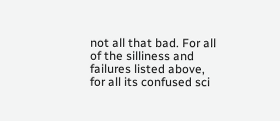not all that bad. For all of the silliness and failures listed above, for all its confused sci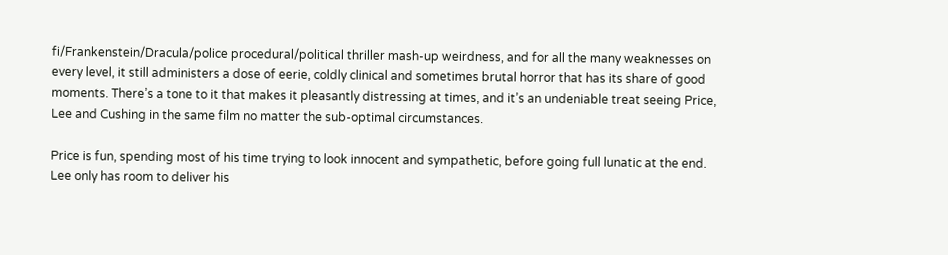fi/Frankenstein/Dracula/police procedural/political thriller mash-up weirdness, and for all the many weaknesses on every level, it still administers a dose of eerie, coldly clinical and sometimes brutal horror that has its share of good moments. There’s a tone to it that makes it pleasantly distressing at times, and it’s an undeniable treat seeing Price, Lee and Cushing in the same film no matter the sub-optimal circumstances.

Price is fun, spending most of his time trying to look innocent and sympathetic, before going full lunatic at the end. Lee only has room to deliver his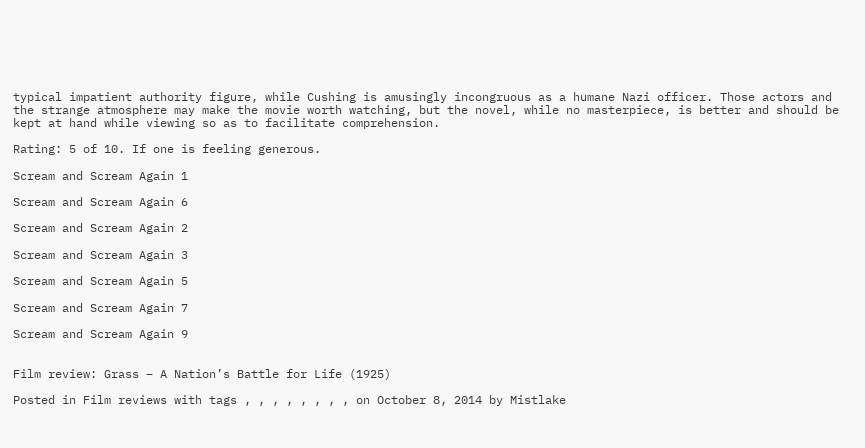typical impatient authority figure, while Cushing is amusingly incongruous as a humane Nazi officer. Those actors and the strange atmosphere may make the movie worth watching, but the novel, while no masterpiece, is better and should be kept at hand while viewing so as to facilitate comprehension.

Rating: 5 of 10. If one is feeling generous.

Scream and Scream Again 1

Scream and Scream Again 6

Scream and Scream Again 2

Scream and Scream Again 3

Scream and Scream Again 5

Scream and Scream Again 7

Scream and Scream Again 9


Film review: Grass – A Nation’s Battle for Life (1925)

Posted in Film reviews with tags , , , , , , , , on October 8, 2014 by Mistlake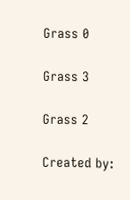Grass 0

Grass 3

Grass 2

Created by: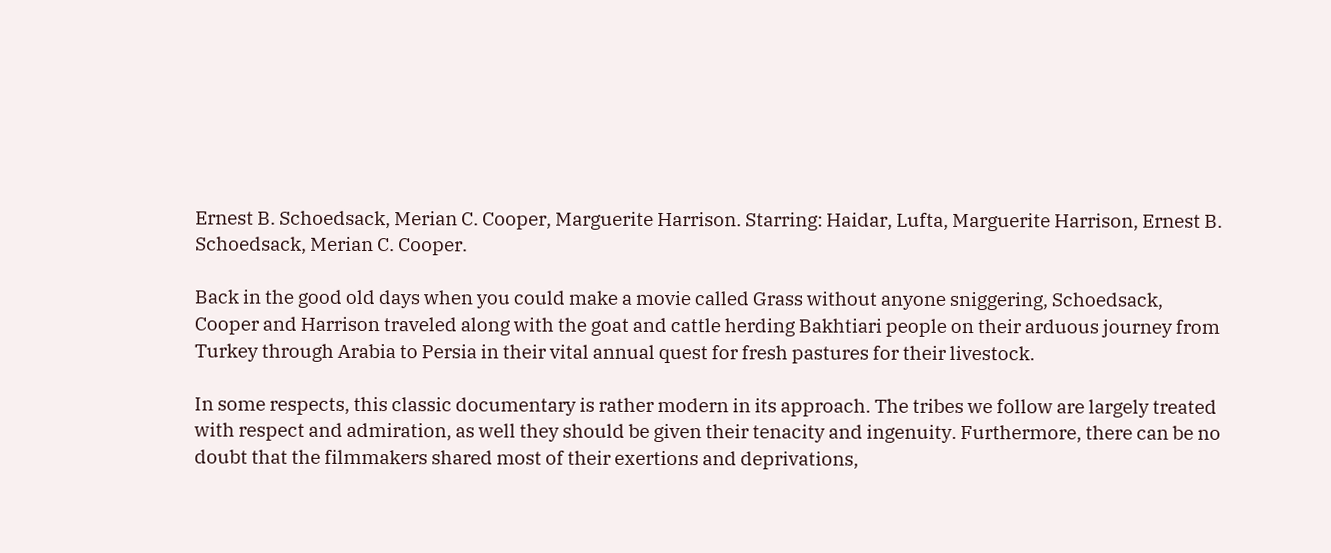Ernest B. Schoedsack, Merian C. Cooper, Marguerite Harrison. Starring: Haidar, Lufta, Marguerite Harrison, Ernest B. Schoedsack, Merian C. Cooper.

Back in the good old days when you could make a movie called Grass without anyone sniggering, Schoedsack, Cooper and Harrison traveled along with the goat and cattle herding Bakhtiari people on their arduous journey from Turkey through Arabia to Persia in their vital annual quest for fresh pastures for their livestock.

In some respects, this classic documentary is rather modern in its approach. The tribes we follow are largely treated with respect and admiration, as well they should be given their tenacity and ingenuity. Furthermore, there can be no doubt that the filmmakers shared most of their exertions and deprivations,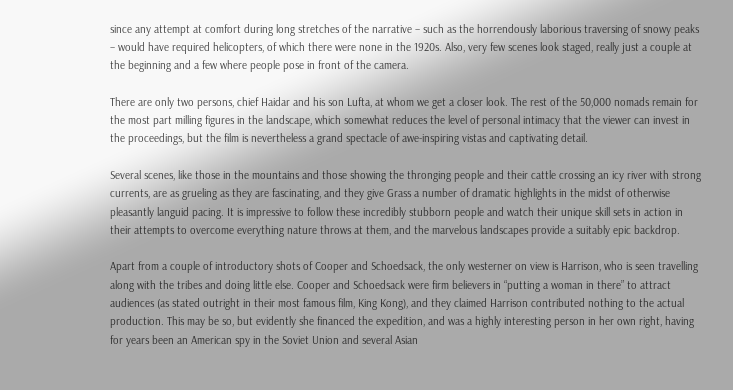since any attempt at comfort during long stretches of the narrative – such as the horrendously laborious traversing of snowy peaks – would have required helicopters, of which there were none in the 1920s. Also, very few scenes look staged, really just a couple at the beginning and a few where people pose in front of the camera.

There are only two persons, chief Haidar and his son Lufta, at whom we get a closer look. The rest of the 50,000 nomads remain for the most part milling figures in the landscape, which somewhat reduces the level of personal intimacy that the viewer can invest in the proceedings, but the film is nevertheless a grand spectacle of awe-inspiring vistas and captivating detail.

Several scenes, like those in the mountains and those showing the thronging people and their cattle crossing an icy river with strong currents, are as grueling as they are fascinating, and they give Grass a number of dramatic highlights in the midst of otherwise pleasantly languid pacing. It is impressive to follow these incredibly stubborn people and watch their unique skill sets in action in their attempts to overcome everything nature throws at them, and the marvelous landscapes provide a suitably epic backdrop.

Apart from a couple of introductory shots of Cooper and Schoedsack, the only westerner on view is Harrison, who is seen travelling along with the tribes and doing little else. Cooper and Schoedsack were firm believers in “putting a woman in there” to attract audiences (as stated outright in their most famous film, King Kong), and they claimed Harrison contributed nothing to the actual production. This may be so, but evidently she financed the expedition, and was a highly interesting person in her own right, having for years been an American spy in the Soviet Union and several Asian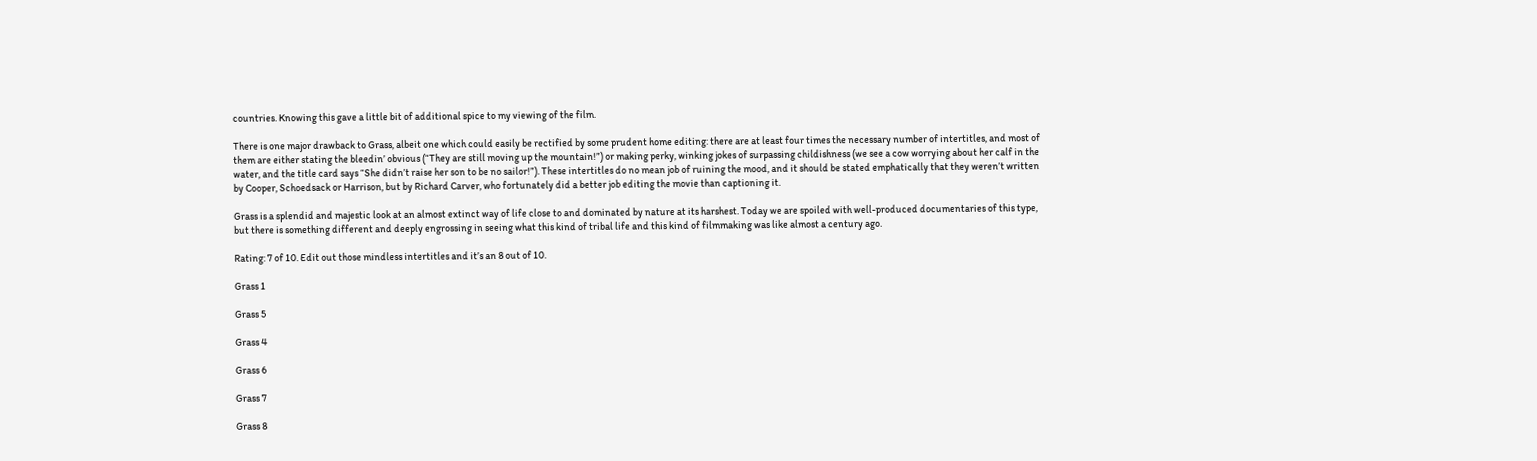countries. Knowing this gave a little bit of additional spice to my viewing of the film.

There is one major drawback to Grass, albeit one which could easily be rectified by some prudent home editing: there are at least four times the necessary number of intertitles, and most of them are either stating the bleedin’ obvious (“They are still moving up the mountain!”) or making perky, winking jokes of surpassing childishness (we see a cow worrying about her calf in the water, and the title card says “She didn’t raise her son to be no sailor!”). These intertitles do no mean job of ruining the mood, and it should be stated emphatically that they weren’t written by Cooper, Schoedsack or Harrison, but by Richard Carver, who fortunately did a better job editing the movie than captioning it.

Grass is a splendid and majestic look at an almost extinct way of life close to and dominated by nature at its harshest. Today we are spoiled with well-produced documentaries of this type, but there is something different and deeply engrossing in seeing what this kind of tribal life and this kind of filmmaking was like almost a century ago.

Rating: 7 of 10. Edit out those mindless intertitles and it’s an 8 out of 10.

Grass 1

Grass 5

Grass 4

Grass 6

Grass 7

Grass 8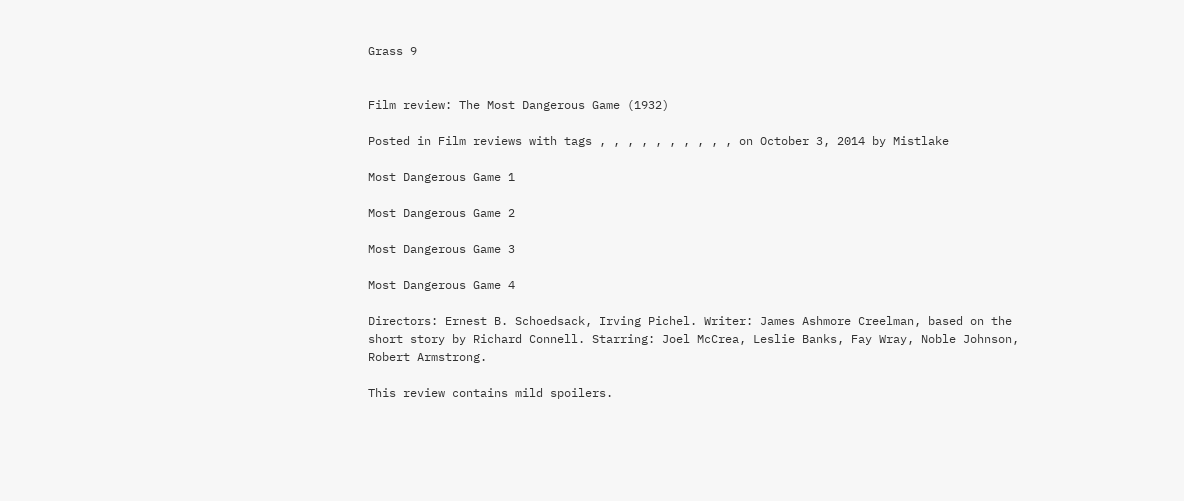Grass 9


Film review: The Most Dangerous Game (1932)

Posted in Film reviews with tags , , , , , , , , , , on October 3, 2014 by Mistlake

Most Dangerous Game 1

Most Dangerous Game 2

Most Dangerous Game 3

Most Dangerous Game 4

Directors: Ernest B. Schoedsack, Irving Pichel. Writer: James Ashmore Creelman, based on the short story by Richard Connell. Starring: Joel McCrea, Leslie Banks, Fay Wray, Noble Johnson, Robert Armstrong.

This review contains mild spoilers.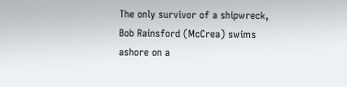The only survivor of a shipwreck, Bob Rainsford (McCrea) swims ashore on a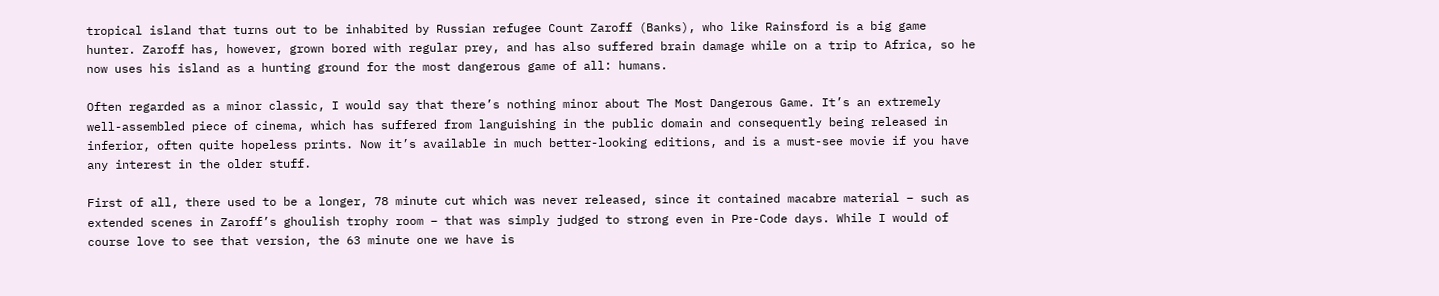tropical island that turns out to be inhabited by Russian refugee Count Zaroff (Banks), who like Rainsford is a big game hunter. Zaroff has, however, grown bored with regular prey, and has also suffered brain damage while on a trip to Africa, so he now uses his island as a hunting ground for the most dangerous game of all: humans.

Often regarded as a minor classic, I would say that there’s nothing minor about The Most Dangerous Game. It’s an extremely well-assembled piece of cinema, which has suffered from languishing in the public domain and consequently being released in inferior, often quite hopeless prints. Now it’s available in much better-looking editions, and is a must-see movie if you have any interest in the older stuff.

First of all, there used to be a longer, 78 minute cut which was never released, since it contained macabre material – such as extended scenes in Zaroff’s ghoulish trophy room – that was simply judged to strong even in Pre-Code days. While I would of course love to see that version, the 63 minute one we have is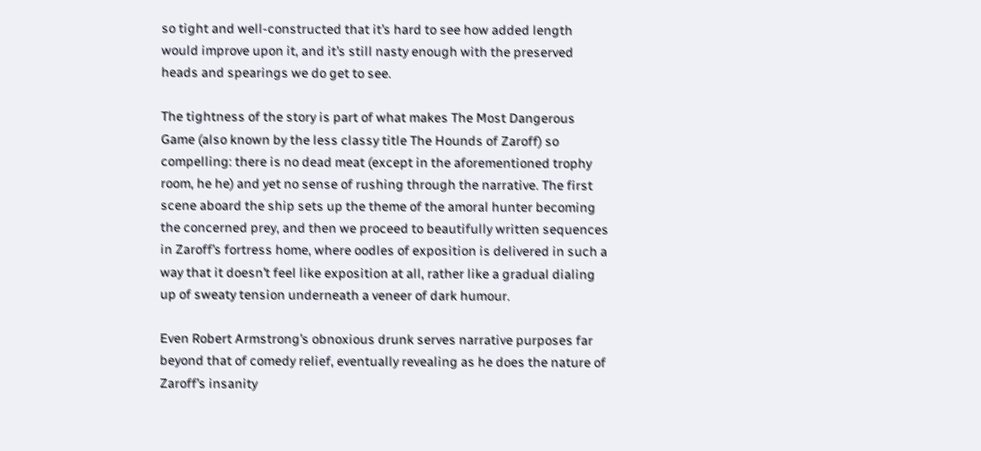so tight and well-constructed that it’s hard to see how added length would improve upon it, and it’s still nasty enough with the preserved heads and spearings we do get to see.

The tightness of the story is part of what makes The Most Dangerous Game (also known by the less classy title The Hounds of Zaroff) so compelling: there is no dead meat (except in the aforementioned trophy room, he he) and yet no sense of rushing through the narrative. The first scene aboard the ship sets up the theme of the amoral hunter becoming the concerned prey, and then we proceed to beautifully written sequences in Zaroff’s fortress home, where oodles of exposition is delivered in such a way that it doesn’t feel like exposition at all, rather like a gradual dialing up of sweaty tension underneath a veneer of dark humour.

Even Robert Armstrong’s obnoxious drunk serves narrative purposes far beyond that of comedy relief, eventually revealing as he does the nature of Zaroff’s insanity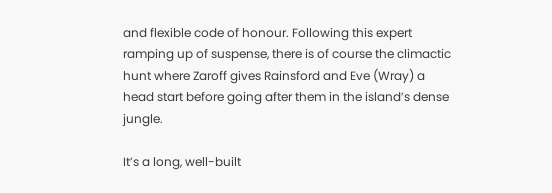and flexible code of honour. Following this expert ramping up of suspense, there is of course the climactic hunt where Zaroff gives Rainsford and Eve (Wray) a head start before going after them in the island’s dense jungle.

It’s a long, well-built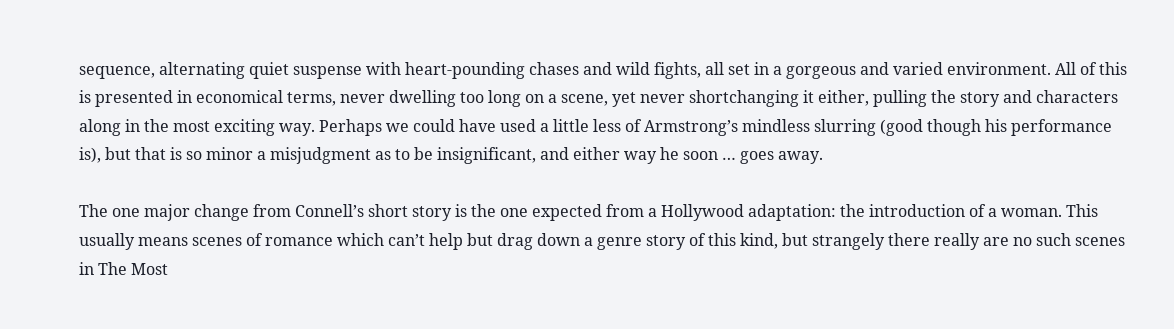sequence, alternating quiet suspense with heart-pounding chases and wild fights, all set in a gorgeous and varied environment. All of this is presented in economical terms, never dwelling too long on a scene, yet never shortchanging it either, pulling the story and characters along in the most exciting way. Perhaps we could have used a little less of Armstrong’s mindless slurring (good though his performance is), but that is so minor a misjudgment as to be insignificant, and either way he soon … goes away.

The one major change from Connell’s short story is the one expected from a Hollywood adaptation: the introduction of a woman. This usually means scenes of romance which can’t help but drag down a genre story of this kind, but strangely there really are no such scenes in The Most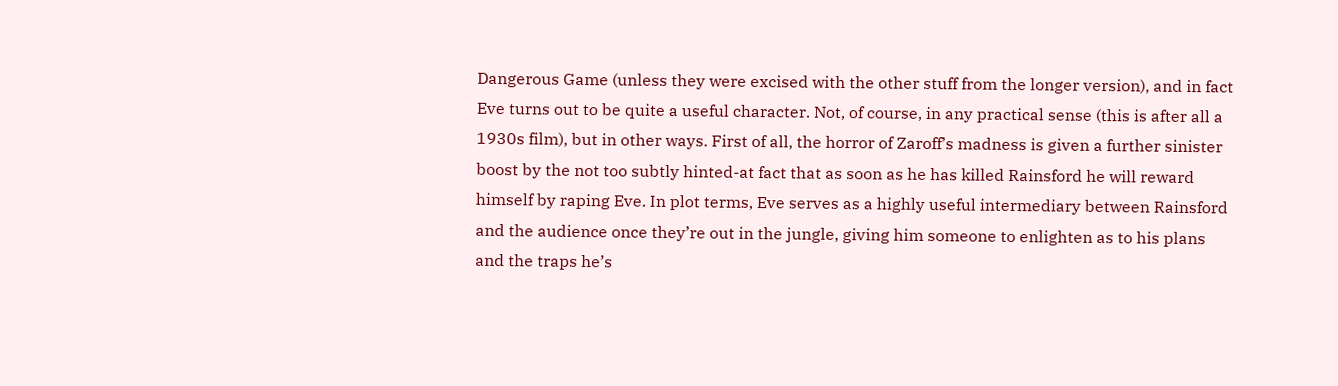Dangerous Game (unless they were excised with the other stuff from the longer version), and in fact Eve turns out to be quite a useful character. Not, of course, in any practical sense (this is after all a 1930s film), but in other ways. First of all, the horror of Zaroff’s madness is given a further sinister boost by the not too subtly hinted-at fact that as soon as he has killed Rainsford he will reward himself by raping Eve. In plot terms, Eve serves as a highly useful intermediary between Rainsford and the audience once they’re out in the jungle, giving him someone to enlighten as to his plans and the traps he’s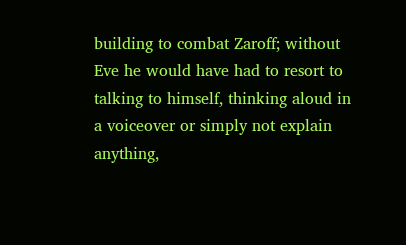building to combat Zaroff; without Eve he would have had to resort to talking to himself, thinking aloud in a voiceover or simply not explain anything,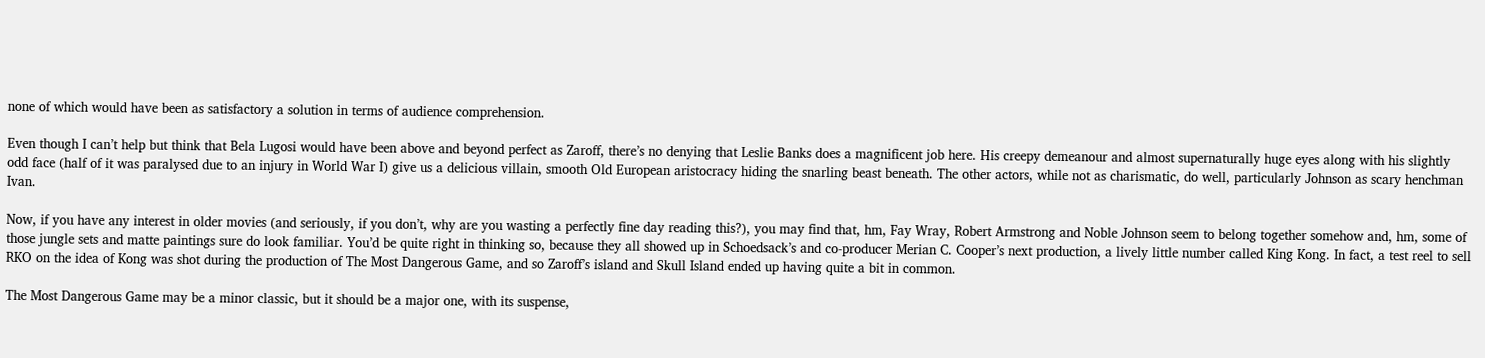none of which would have been as satisfactory a solution in terms of audience comprehension.

Even though I can’t help but think that Bela Lugosi would have been above and beyond perfect as Zaroff, there’s no denying that Leslie Banks does a magnificent job here. His creepy demeanour and almost supernaturally huge eyes along with his slightly odd face (half of it was paralysed due to an injury in World War I) give us a delicious villain, smooth Old European aristocracy hiding the snarling beast beneath. The other actors, while not as charismatic, do well, particularly Johnson as scary henchman Ivan.

Now, if you have any interest in older movies (and seriously, if you don’t, why are you wasting a perfectly fine day reading this?), you may find that, hm, Fay Wray, Robert Armstrong and Noble Johnson seem to belong together somehow and, hm, some of those jungle sets and matte paintings sure do look familiar. You’d be quite right in thinking so, because they all showed up in Schoedsack’s and co-producer Merian C. Cooper’s next production, a lively little number called King Kong. In fact, a test reel to sell RKO on the idea of Kong was shot during the production of The Most Dangerous Game, and so Zaroff’s island and Skull Island ended up having quite a bit in common.

The Most Dangerous Game may be a minor classic, but it should be a major one, with its suspense,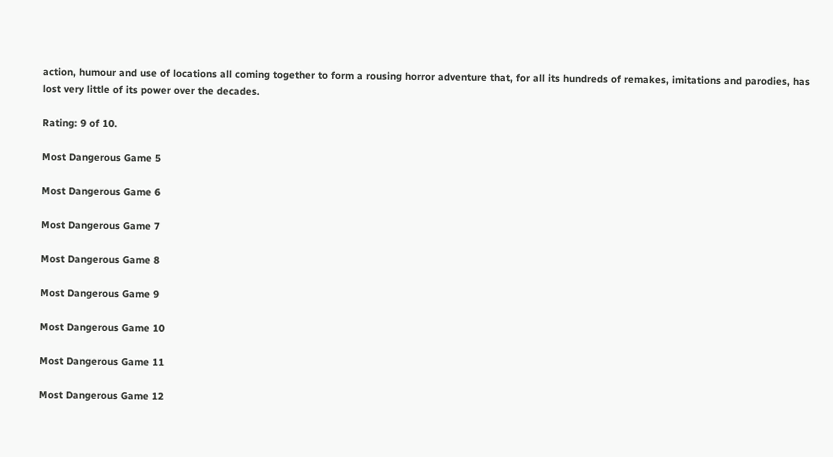action, humour and use of locations all coming together to form a rousing horror adventure that, for all its hundreds of remakes, imitations and parodies, has lost very little of its power over the decades.

Rating: 9 of 10.

Most Dangerous Game 5

Most Dangerous Game 6

Most Dangerous Game 7

Most Dangerous Game 8

Most Dangerous Game 9

Most Dangerous Game 10

Most Dangerous Game 11

Most Dangerous Game 12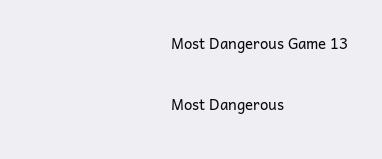Most Dangerous Game 13

Most Dangerous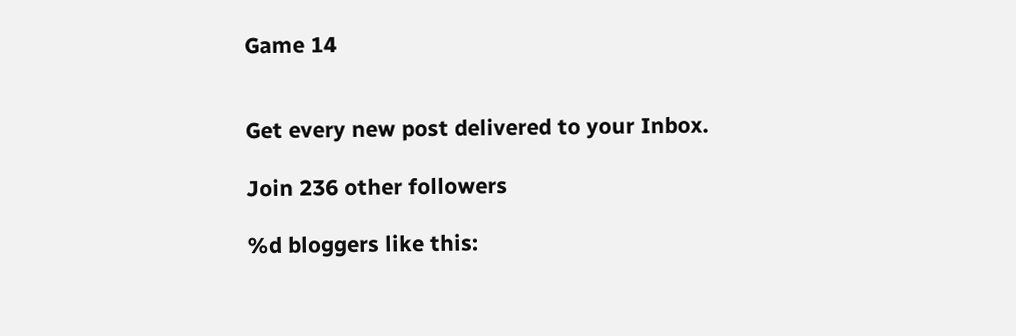Game 14


Get every new post delivered to your Inbox.

Join 236 other followers

%d bloggers like this: